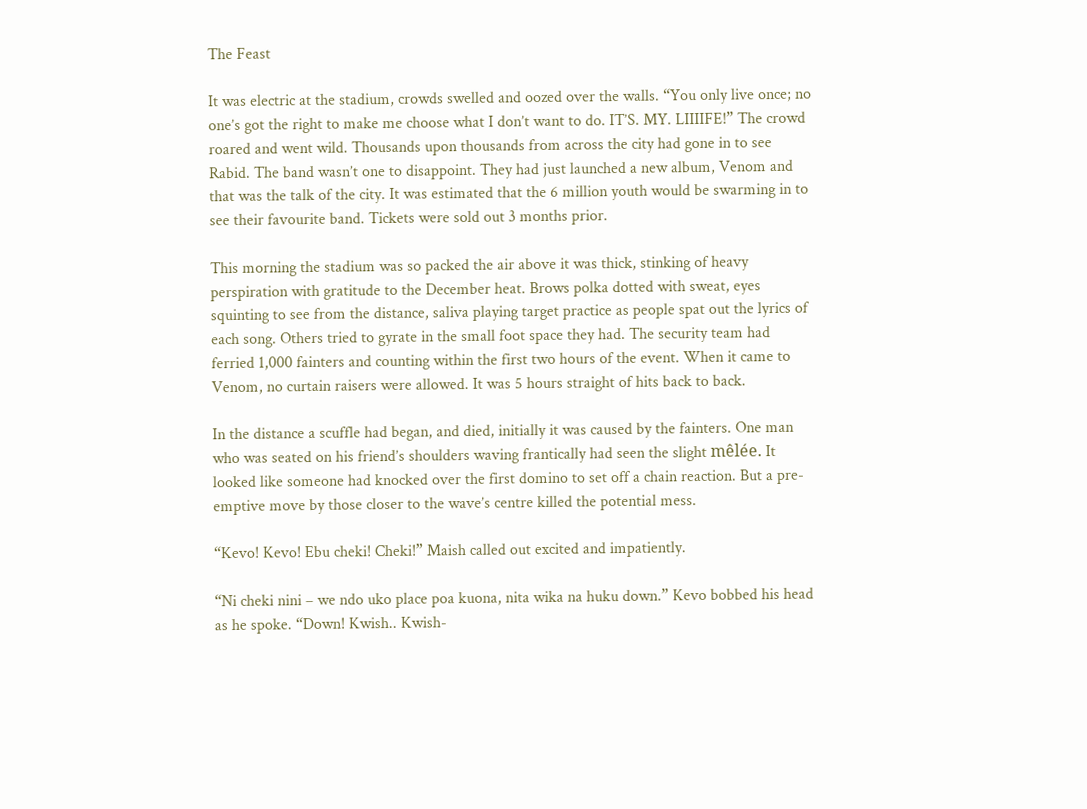The Feast

It was electric at the stadium, crowds swelled and oozed over the walls. “You only live once; no one’s got the right to make me choose what I don’t want to do. IT’S. MY. LIIIIFE!” The crowd roared and went wild. Thousands upon thousands from across the city had gone in to see Rabid. The band wasn’t one to disappoint. They had just launched a new album, Venom and that was the talk of the city. It was estimated that the 6 million youth would be swarming in to see their favourite band. Tickets were sold out 3 months prior.

This morning the stadium was so packed the air above it was thick, stinking of heavy perspiration with gratitude to the December heat. Brows polka dotted with sweat, eyes squinting to see from the distance, saliva playing target practice as people spat out the lyrics of each song. Others tried to gyrate in the small foot space they had. The security team had ferried 1,000 fainters and counting within the first two hours of the event. When it came to Venom, no curtain raisers were allowed. It was 5 hours straight of hits back to back.

In the distance a scuffle had began, and died, initially it was caused by the fainters. One man who was seated on his friend’s shoulders waving frantically had seen the slight mêlée. It looked like someone had knocked over the first domino to set off a chain reaction. But a pre-emptive move by those closer to the wave’s centre killed the potential mess.

“Kevo! Kevo! Ebu cheki! Cheki!” Maish called out excited and impatiently.

“Ni cheki nini – we ndo uko place poa kuona, nita wika na huku down.” Kevo bobbed his head as he spoke. “Down! Kwish.. Kwish-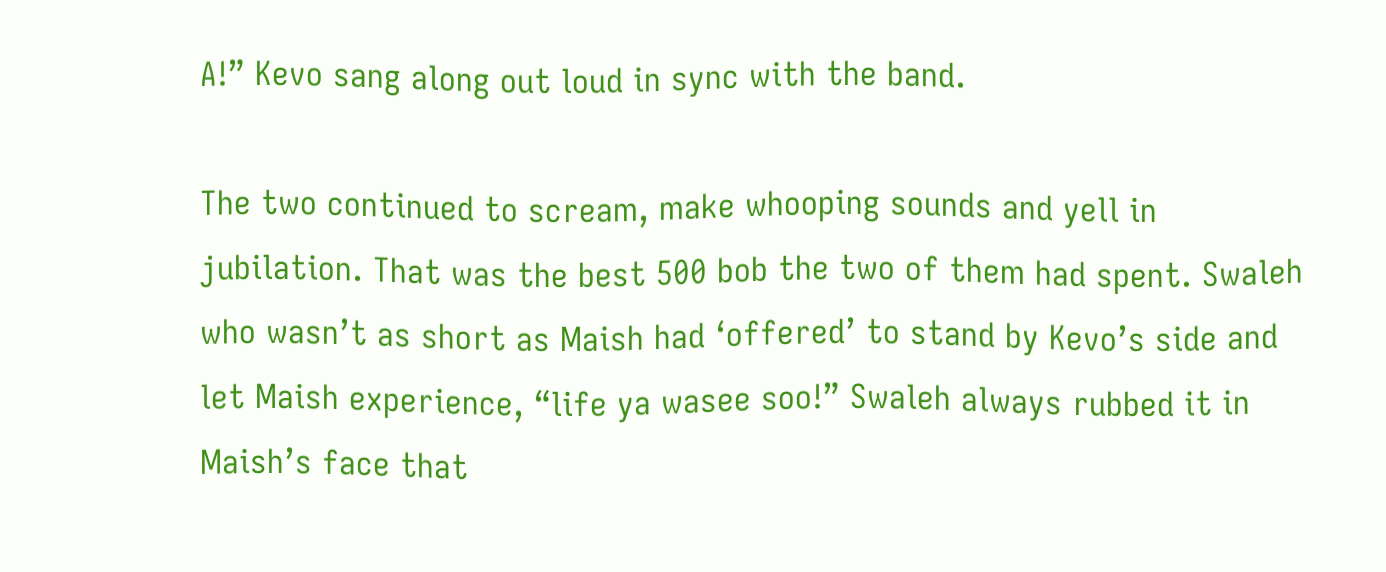A!” Kevo sang along out loud in sync with the band.

The two continued to scream, make whooping sounds and yell in jubilation. That was the best 500 bob the two of them had spent. Swaleh who wasn’t as short as Maish had ‘offered’ to stand by Kevo’s side and let Maish experience, “life ya wasee soo!” Swaleh always rubbed it in Maish’s face that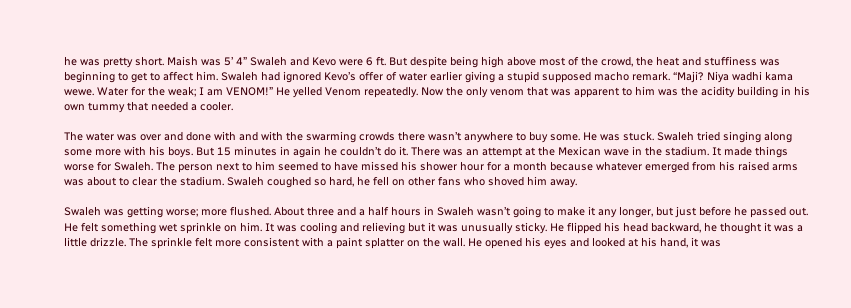he was pretty short. Maish was 5’ 4” Swaleh and Kevo were 6 ft. But despite being high above most of the crowd, the heat and stuffiness was beginning to get to affect him. Swaleh had ignored Kevo’s offer of water earlier giving a stupid supposed macho remark. “Maji? Niya wadhi kama wewe. Water for the weak; I am VENOM!” He yelled Venom repeatedly. Now the only venom that was apparent to him was the acidity building in his own tummy that needed a cooler.

The water was over and done with and with the swarming crowds there wasn’t anywhere to buy some. He was stuck. Swaleh tried singing along some more with his boys. But 15 minutes in again he couldn’t do it. There was an attempt at the Mexican wave in the stadium. It made things worse for Swaleh. The person next to him seemed to have missed his shower hour for a month because whatever emerged from his raised arms was about to clear the stadium. Swaleh coughed so hard, he fell on other fans who shoved him away.

Swaleh was getting worse; more flushed. About three and a half hours in Swaleh wasn’t going to make it any longer, but just before he passed out. He felt something wet sprinkle on him. It was cooling and relieving but it was unusually sticky. He flipped his head backward, he thought it was a little drizzle. The sprinkle felt more consistent with a paint splatter on the wall. He opened his eyes and looked at his hand, it was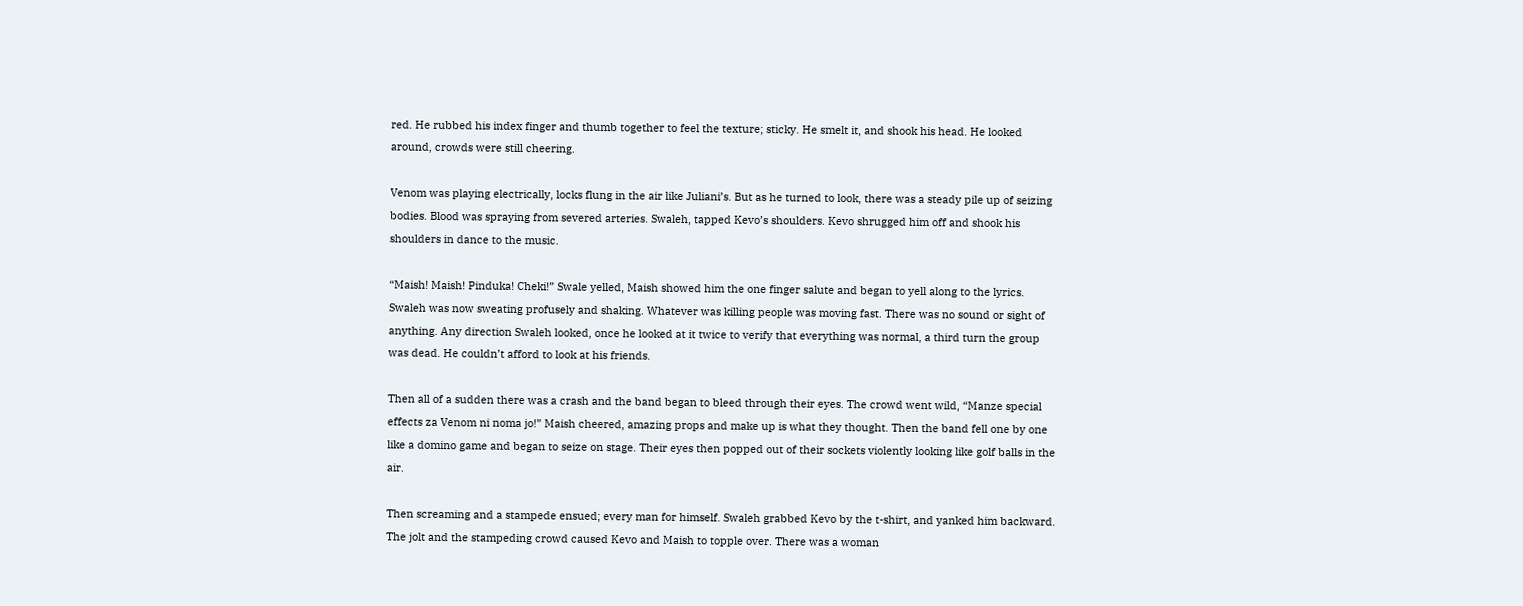red. He rubbed his index finger and thumb together to feel the texture; sticky. He smelt it, and shook his head. He looked around, crowds were still cheering.

Venom was playing electrically, locks flung in the air like Juliani’s. But as he turned to look, there was a steady pile up of seizing bodies. Blood was spraying from severed arteries. Swaleh, tapped Kevo’s shoulders. Kevo shrugged him off and shook his shoulders in dance to the music.

“Maish! Maish! Pinduka! Cheki!” Swale yelled, Maish showed him the one finger salute and began to yell along to the lyrics. Swaleh was now sweating profusely and shaking. Whatever was killing people was moving fast. There was no sound or sight of anything. Any direction Swaleh looked, once he looked at it twice to verify that everything was normal, a third turn the group was dead. He couldn’t afford to look at his friends.

Then all of a sudden there was a crash and the band began to bleed through their eyes. The crowd went wild, “Manze special effects za Venom ni noma jo!” Maish cheered, amazing props and make up is what they thought. Then the band fell one by one like a domino game and began to seize on stage. Their eyes then popped out of their sockets violently looking like golf balls in the air.

Then screaming and a stampede ensued; every man for himself. Swaleh grabbed Kevo by the t-shirt, and yanked him backward. The jolt and the stampeding crowd caused Kevo and Maish to topple over. There was a woman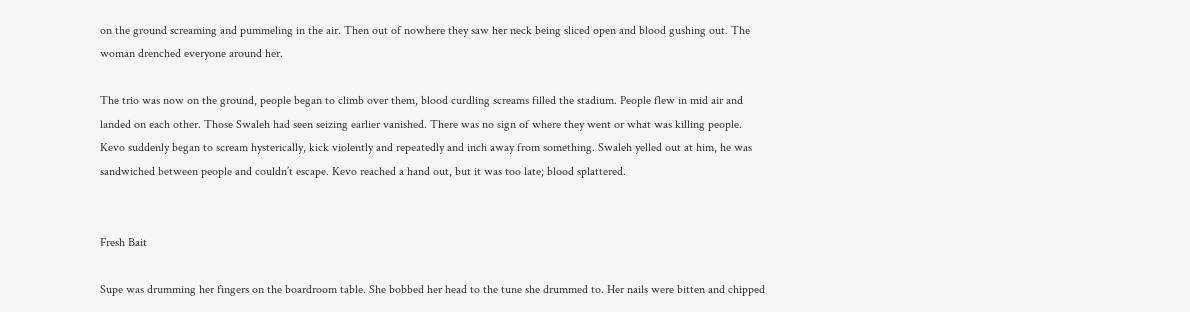on the ground screaming and pummeling in the air. Then out of nowhere they saw her neck being sliced open and blood gushing out. The woman drenched everyone around her.

The trio was now on the ground, people began to climb over them, blood curdling screams filled the stadium. People flew in mid air and landed on each other. Those Swaleh had seen seizing earlier vanished. There was no sign of where they went or what was killing people. Kevo suddenly began to scream hysterically, kick violently and repeatedly and inch away from something. Swaleh yelled out at him, he was sandwiched between people and couldn’t escape. Kevo reached a hand out, but it was too late; blood splattered.


Fresh Bait

Supe was drumming her fingers on the boardroom table. She bobbed her head to the tune she drummed to. Her nails were bitten and chipped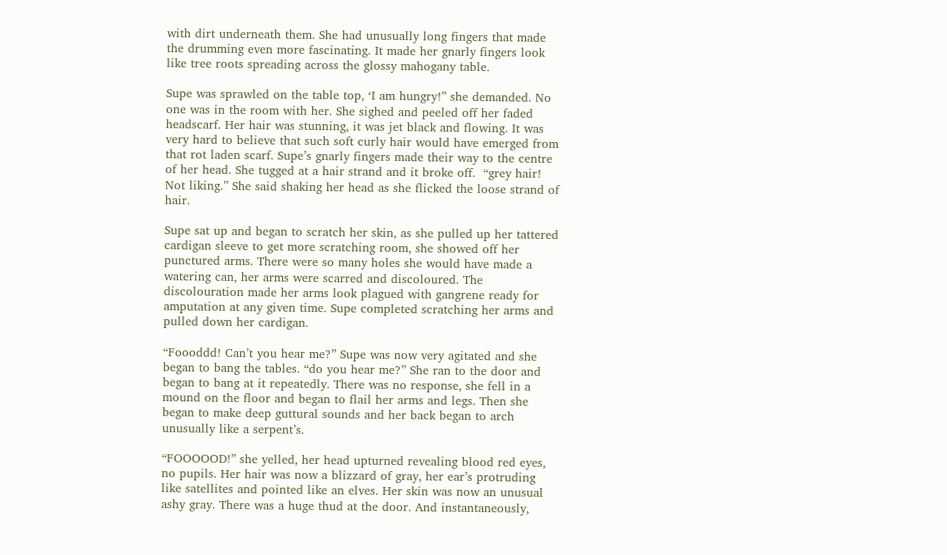with dirt underneath them. She had unusually long fingers that made the drumming even more fascinating. It made her gnarly fingers look like tree roots spreading across the glossy mahogany table.

Supe was sprawled on the table top, ‘I am hungry!” she demanded. No one was in the room with her. She sighed and peeled off her faded headscarf. Her hair was stunning, it was jet black and flowing. It was very hard to believe that such soft curly hair would have emerged from that rot laden scarf. Supe’s gnarly fingers made their way to the centre of her head. She tugged at a hair strand and it broke off.  “grey hair! Not liking.” She said shaking her head as she flicked the loose strand of hair.

Supe sat up and began to scratch her skin, as she pulled up her tattered cardigan sleeve to get more scratching room, she showed off her punctured arms. There were so many holes she would have made a watering can, her arms were scarred and discoloured. The discolouration made her arms look plagued with gangrene ready for amputation at any given time. Supe completed scratching her arms and pulled down her cardigan.

“Foooddd! Can’t you hear me?” Supe was now very agitated and she began to bang the tables. “do you hear me?” She ran to the door and began to bang at it repeatedly. There was no response, she fell in a mound on the floor and began to flail her arms and legs. Then she began to make deep guttural sounds and her back began to arch unusually like a serpent’s.

“FOOOOOD!” she yelled, her head upturned revealing blood red eyes, no pupils. Her hair was now a blizzard of gray, her ear’s protruding like satellites and pointed like an elves. Her skin was now an unusual ashy gray. There was a huge thud at the door. And instantaneously,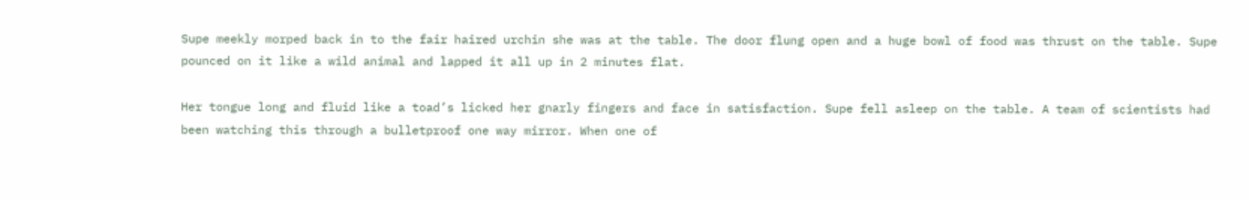Supe meekly morped back in to the fair haired urchin she was at the table. The door flung open and a huge bowl of food was thrust on the table. Supe pounced on it like a wild animal and lapped it all up in 2 minutes flat.

Her tongue long and fluid like a toad’s licked her gnarly fingers and face in satisfaction. Supe fell asleep on the table. A team of scientists had been watching this through a bulletproof one way mirror. When one of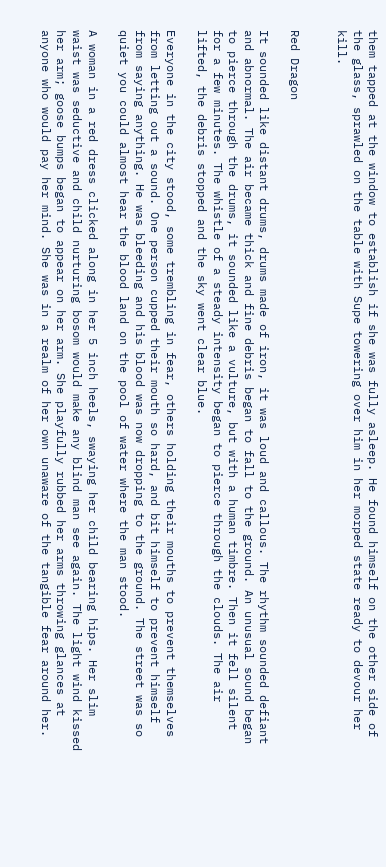them tapped at the window to establish if she was fully asleep. He found himself on the other side of the glass, sprawled on the table with Supe towering over him in her morped state ready to devour her kill.


Red Dragon

It sounded like distant drums, drums made of iron, it was loud and callous. The rhythm sounded defiant and abnormal. The air became thick and fine debris began to fall to the ground. An unusual sound began to pierce through the drums, it sounded like a vulture, but with a human timbre. Then it fell silent for a few minutes. The whistle of a steady intensity began to pierce through the clouds. The air lifted, the debris stopped and the sky went clear blue.

Everyone in the city stood, some trembling in fear, others holding their mouths to prevent themselves from letting out a sound. One person cupped their mouth so hard, and bit himself to prevent himself from saying anything. He was bleeding and his blood was now dropping to the ground. The street was so quiet you could almost hear the blood land on the pool of water where the man stood.

A woman in a red dress clicked along in her 5 inch heels, swaying her child bearing hips. Her slim waist was seductive and child nurturing bosom would make any blind man see again. The light wind kissed her arm; goose bumps began to appear on her arm. She playfully rubbed her arms throwing glances at anyone who would pay her mind. She was in a realm of her own unaware of the tangible fear around her.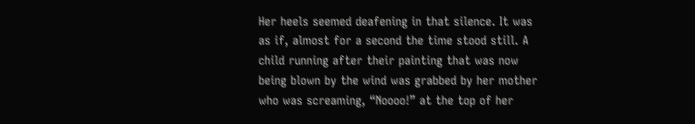Her heels seemed deafening in that silence. It was as if, almost for a second the time stood still. A child running after their painting that was now being blown by the wind was grabbed by her mother who was screaming, “Noooo!” at the top of her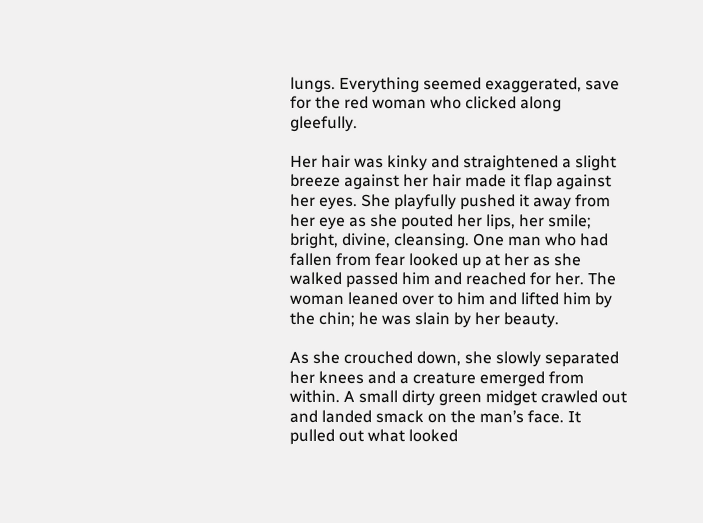lungs. Everything seemed exaggerated, save for the red woman who clicked along gleefully.

Her hair was kinky and straightened a slight breeze against her hair made it flap against her eyes. She playfully pushed it away from her eye as she pouted her lips, her smile; bright, divine, cleansing. One man who had fallen from fear looked up at her as she walked passed him and reached for her. The woman leaned over to him and lifted him by the chin; he was slain by her beauty.

As she crouched down, she slowly separated her knees and a creature emerged from within. A small dirty green midget crawled out and landed smack on the man’s face. It pulled out what looked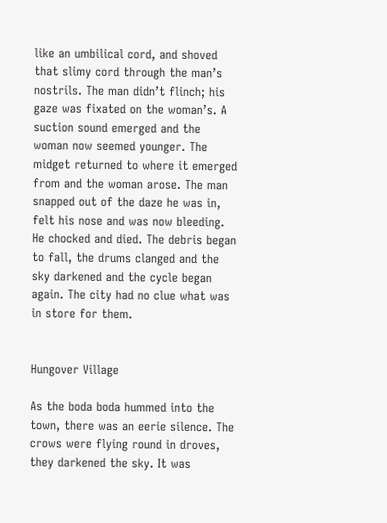like an umbilical cord, and shoved that slimy cord through the man’s nostrils. The man didn’t flinch; his gaze was fixated on the woman’s. A suction sound emerged and the woman now seemed younger. The midget returned to where it emerged from and the woman arose. The man snapped out of the daze he was in, felt his nose and was now bleeding. He chocked and died. The debris began to fall, the drums clanged and the sky darkened and the cycle began again. The city had no clue what was in store for them.


Hungover Village

As the boda boda hummed into the town, there was an eerie silence. The crows were flying round in droves, they darkened the sky. It was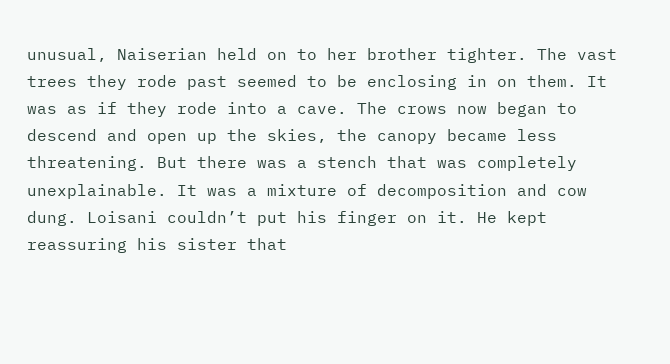unusual, Naiserian held on to her brother tighter. The vast trees they rode past seemed to be enclosing in on them. It was as if they rode into a cave. The crows now began to descend and open up the skies, the canopy became less threatening. But there was a stench that was completely unexplainable. It was a mixture of decomposition and cow dung. Loisani couldn’t put his finger on it. He kept reassuring his sister that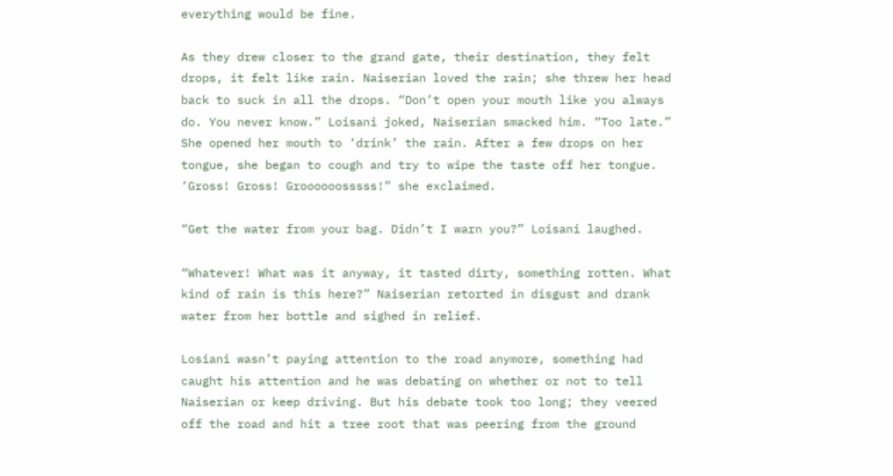everything would be fine.

As they drew closer to the grand gate, their destination, they felt drops, it felt like rain. Naiserian loved the rain; she threw her head back to suck in all the drops. “Don’t open your mouth like you always do. You never know.” Loisani joked, Naiserian smacked him. “Too late.” She opened her mouth to ‘drink’ the rain. After a few drops on her tongue, she began to cough and try to wipe the taste off her tongue. ‘Gross! Gross! Groooooosssss!” she exclaimed.

“Get the water from your bag. Didn’t I warn you?” Loisani laughed.

“Whatever! What was it anyway, it tasted dirty, something rotten. What kind of rain is this here?” Naiserian retorted in disgust and drank water from her bottle and sighed in relief.

Losiani wasn’t paying attention to the road anymore, something had caught his attention and he was debating on whether or not to tell Naiserian or keep driving. But his debate took too long; they veered off the road and hit a tree root that was peering from the ground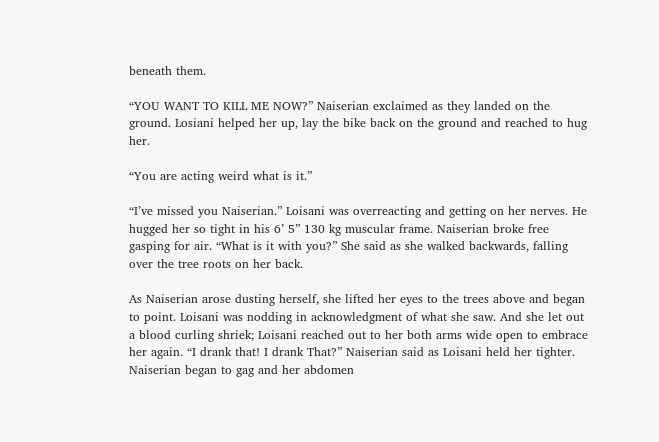beneath them.

“YOU WANT TO KILL ME NOW?” Naiserian exclaimed as they landed on the ground. Losiani helped her up, lay the bike back on the ground and reached to hug her.

“You are acting weird what is it.”

“I’ve missed you Naiserian.” Loisani was overreacting and getting on her nerves. He hugged her so tight in his 6’ 5” 130 kg muscular frame. Naiserian broke free gasping for air. “What is it with you?” She said as she walked backwards, falling over the tree roots on her back.

As Naiserian arose dusting herself, she lifted her eyes to the trees above and began to point. Loisani was nodding in acknowledgment of what she saw. And she let out a blood curling shriek; Loisani reached out to her both arms wide open to embrace her again. “I drank that! I drank That?” Naiserian said as Loisani held her tighter. Naiserian began to gag and her abdomen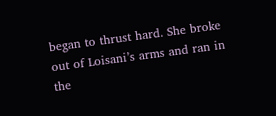began to thrust hard. She broke out of Loisani’s arms and ran in the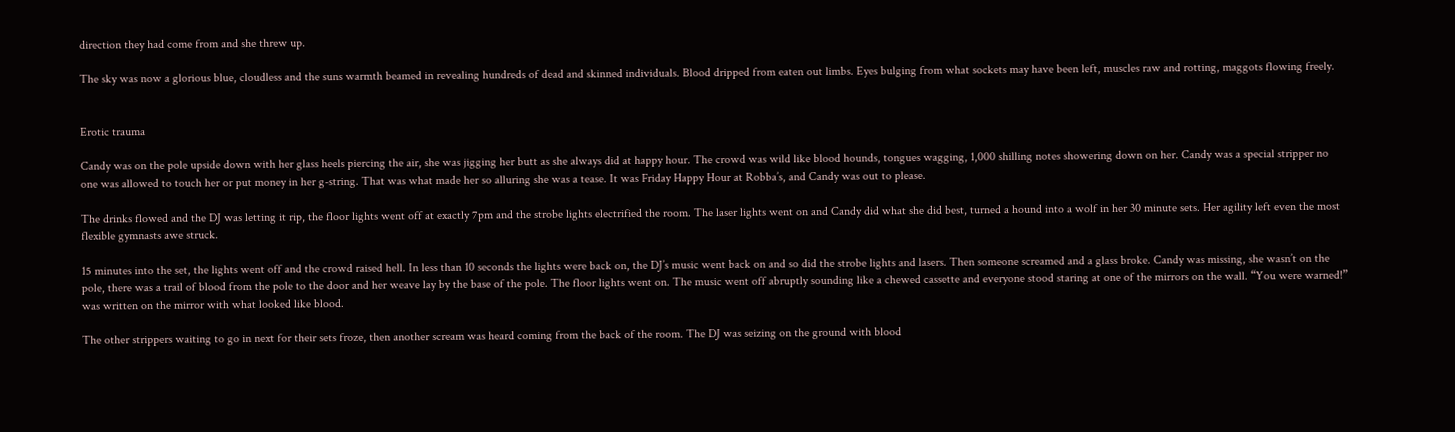direction they had come from and she threw up.

The sky was now a glorious blue, cloudless and the suns warmth beamed in revealing hundreds of dead and skinned individuals. Blood dripped from eaten out limbs. Eyes bulging from what sockets may have been left, muscles raw and rotting, maggots flowing freely.


Erotic trauma

Candy was on the pole upside down with her glass heels piercing the air, she was jigging her butt as she always did at happy hour. The crowd was wild like blood hounds, tongues wagging, 1,000 shilling notes showering down on her. Candy was a special stripper no one was allowed to touch her or put money in her g-string. That was what made her so alluring she was a tease. It was Friday Happy Hour at Robba’s, and Candy was out to please.

The drinks flowed and the DJ was letting it rip, the floor lights went off at exactly 7pm and the strobe lights electrified the room. The laser lights went on and Candy did what she did best, turned a hound into a wolf in her 30 minute sets. Her agility left even the most flexible gymnasts awe struck.

15 minutes into the set, the lights went off and the crowd raised hell. In less than 10 seconds the lights were back on, the DJ’s music went back on and so did the strobe lights and lasers. Then someone screamed and a glass broke. Candy was missing, she wasn’t on the pole, there was a trail of blood from the pole to the door and her weave lay by the base of the pole. The floor lights went on. The music went off abruptly sounding like a chewed cassette and everyone stood staring at one of the mirrors on the wall. “You were warned!” was written on the mirror with what looked like blood.

The other strippers waiting to go in next for their sets froze, then another scream was heard coming from the back of the room. The DJ was seizing on the ground with blood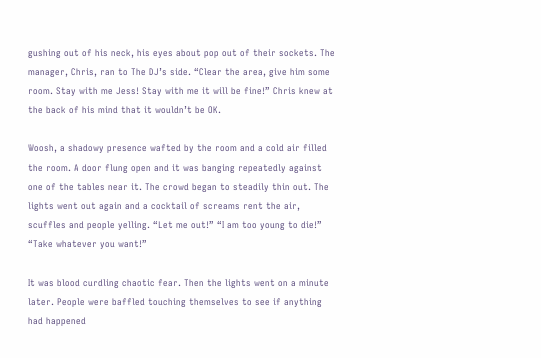gushing out of his neck, his eyes about pop out of their sockets. The manager, Chris, ran to The DJ’s side. “Clear the area, give him some room. Stay with me Jess! Stay with me it will be fine!” Chris knew at the back of his mind that it wouldn’t be OK.

Woosh, a shadowy presence wafted by the room and a cold air filled the room. A door flung open and it was banging repeatedly against one of the tables near it. The crowd began to steadily thin out. The lights went out again and a cocktail of screams rent the air, scuffles and people yelling. “Let me out!” “I am too young to die!” “Take whatever you want!”

It was blood curdling chaotic fear. Then the lights went on a minute later. People were baffled touching themselves to see if anything had happened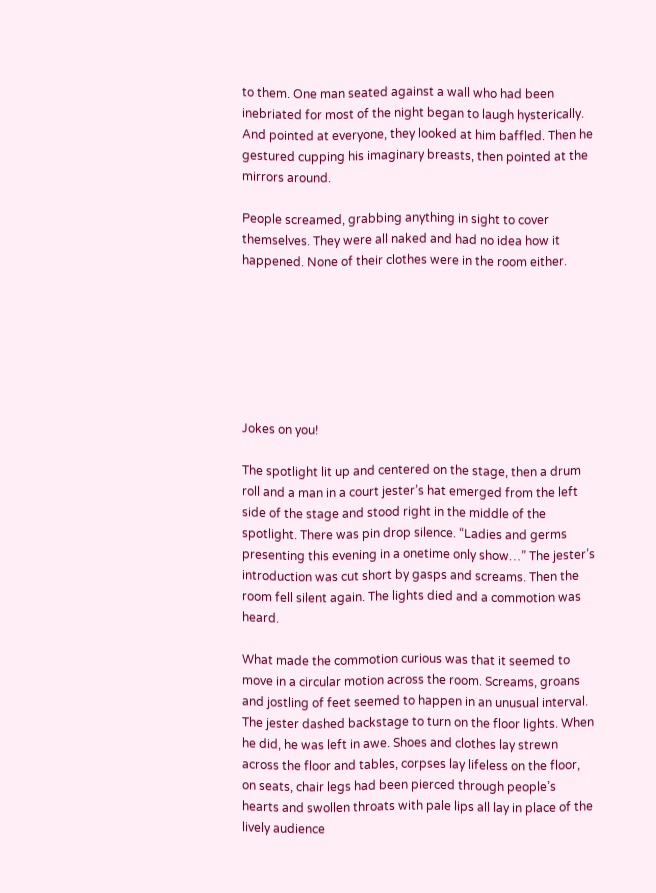to them. One man seated against a wall who had been inebriated for most of the night began to laugh hysterically. And pointed at everyone, they looked at him baffled. Then he gestured cupping his imaginary breasts, then pointed at the mirrors around.

People screamed, grabbing anything in sight to cover themselves. They were all naked and had no idea how it happened. None of their clothes were in the room either.







Jokes on you!

The spotlight lit up and centered on the stage, then a drum roll and a man in a court jester’s hat emerged from the left side of the stage and stood right in the middle of the spotlight. There was pin drop silence. “Ladies and germs presenting this evening in a onetime only show…” The jester’s introduction was cut short by gasps and screams. Then the room fell silent again. The lights died and a commotion was heard.

What made the commotion curious was that it seemed to move in a circular motion across the room. Screams, groans and jostling of feet seemed to happen in an unusual interval. The jester dashed backstage to turn on the floor lights. When he did, he was left in awe. Shoes and clothes lay strewn across the floor and tables, corpses lay lifeless on the floor, on seats, chair legs had been pierced through people’s hearts and swollen throats with pale lips all lay in place of the lively audience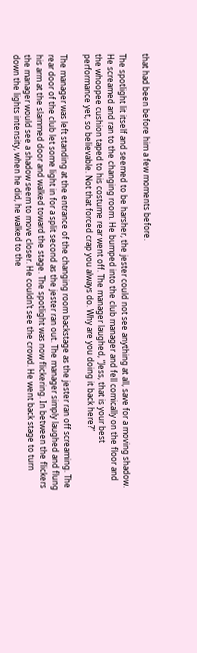that had been before him a few moments before.

The spotlight lit itself and seemed to be harsher, the jester could not see anything at all, save for a moving shadow. He screamed and ran to the changing room. He bumped into the club manager and fell comically on the floor and the whoopee cushion taped to his costume rear went off. The manager laughed, “Jess, that is your best performance yet, so believable. Not that forced crap you always do. Why are you doing it back here?”

The manager was left standing at the entrance of the changing room backstage as the jester ran off screaming. The rear door of the club let some light in for a split second as the jester ran out. The manager simply laughed and flung his arm at the slammed door and walked toward the stage. The spotlight was now flickering. In between the flickers the manager would see a shadow seem to move closer. He couldn’t see the crowd. He went back stage to turn down the lights intensity, when he did, he walked to the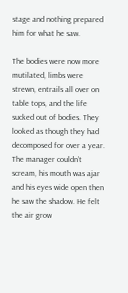stage and nothing prepared him for what he saw.

The bodies were now more mutilated, limbs were strewn, entrails all over on table tops, and the life sucked out of bodies. They looked as though they had decomposed for over a year. The manager couldn’t scream, his mouth was ajar and his eyes wide open then he saw the shadow. He felt the air grow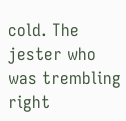cold. The jester who was trembling right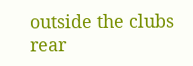outside the clubs rear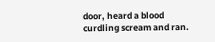door, heard a blood curdling scream and ran.